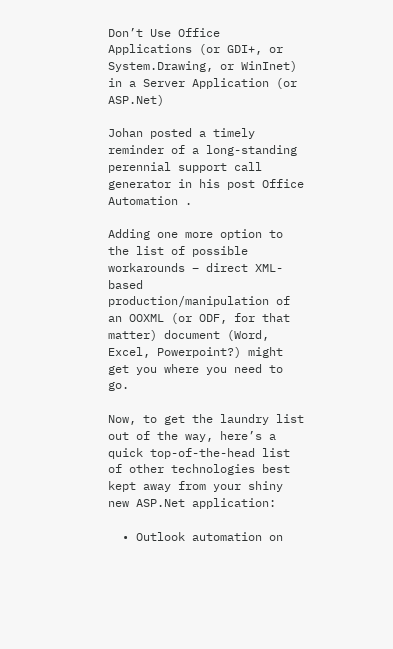Don’t Use Office Applications (or GDI+, or System.Drawing, or WinInet) in a Server Application (or ASP.Net)

Johan posted a timely reminder of a long-standing perennial support call generator in his post Office Automation .

Adding one more option to the list of possible workarounds – direct XML-based production/manipulation of an OOXML (or ODF, for that matter) document (Word, Excel, Powerpoint?) might get you where you need to go.

Now, to get the laundry list out of the way, here’s a quick top-of-the-head list of other technologies best kept away from your shiny new ASP.Net application:

  • Outlook automation on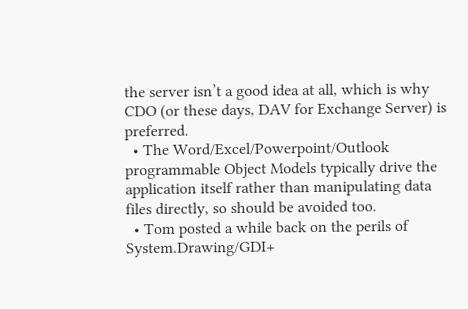the server isn’t a good idea at all, which is why CDO (or these days, DAV for Exchange Server) is preferred.
  • The Word/Excel/Powerpoint/Outlook programmable Object Models typically drive the application itself rather than manipulating data files directly, so should be avoided too.
  • Tom posted a while back on the perils of System.Drawing/GDI+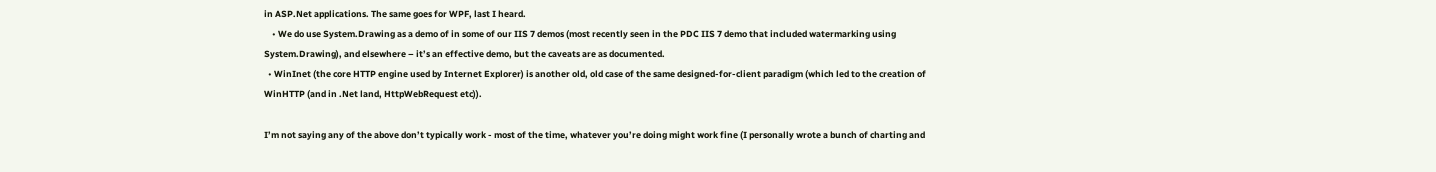in ASP.Net applications. The same goes for WPF, last I heard.
    • We do use System.Drawing as a demo of in some of our IIS 7 demos (most recently seen in the PDC IIS 7 demo that included watermarking using System.Drawing), and elsewhere – it’s an effective demo, but the caveats are as documented.
  • WinInet (the core HTTP engine used by Internet Explorer) is another old, old case of the same designed-for-client paradigm (which led to the creation of WinHTTP (and in .Net land, HttpWebRequest etc)).

I’m not saying any of the above don’t typically work - most of the time, whatever you’re doing might work fine (I personally wrote a bunch of charting and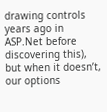drawing controls years ago in ASP.Net before discovering this), but when it doesn’t, our options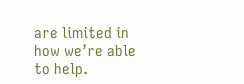are limited in how we’re able to help.